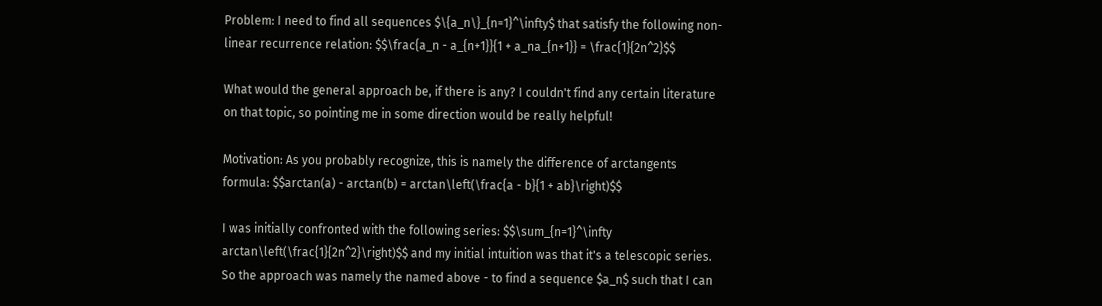Problem: I need to find all sequences $\{a_n\}_{n=1}^\infty$ that satisfy the following non-linear recurrence relation: $$\frac{a_n - a_{n+1}}{1 + a_na_{n+1}} = \frac{1}{2n^2}$$

What would the general approach be, if there is any? I couldn't find any certain literature on that topic, so pointing me in some direction would be really helpful!

Motivation: As you probably recognize, this is namely the difference of arctangents formula: $$arctan(a) - arctan(b) = arctan\left(\frac{a - b}{1 + ab}\right)$$

I was initially confronted with the following series: $$\sum_{n=1}^\infty arctan\left(\frac{1}{2n^2}\right)$$ and my initial intuition was that it's a telescopic series. So the approach was namely the named above - to find a sequence $a_n$ such that I can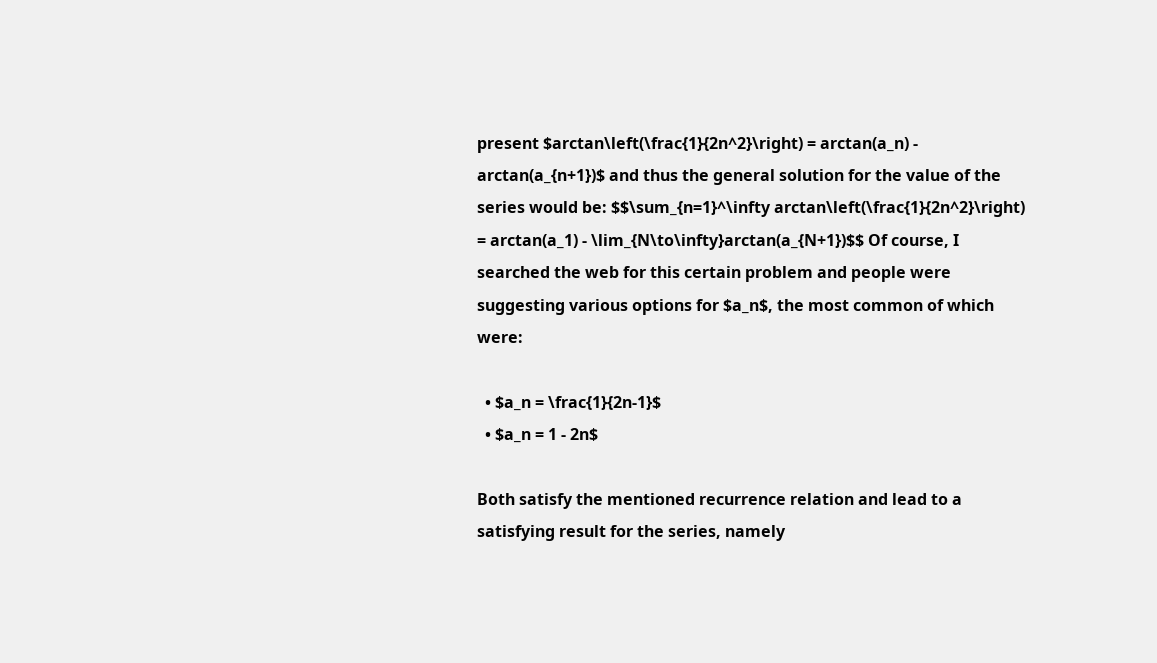present $arctan\left(\frac{1}{2n^2}\right) = arctan(a_n) - arctan(a_{n+1})$ and thus the general solution for the value of the series would be: $$\sum_{n=1}^\infty arctan\left(\frac{1}{2n^2}\right) = arctan(a_1) - \lim_{N\to\infty}arctan(a_{N+1})$$ Of course, I searched the web for this certain problem and people were suggesting various options for $a_n$, the most common of which were:

  • $a_n = \frac{1}{2n-1}$
  • $a_n = 1 - 2n$

Both satisfy the mentioned recurrence relation and lead to a satisfying result for the series, namely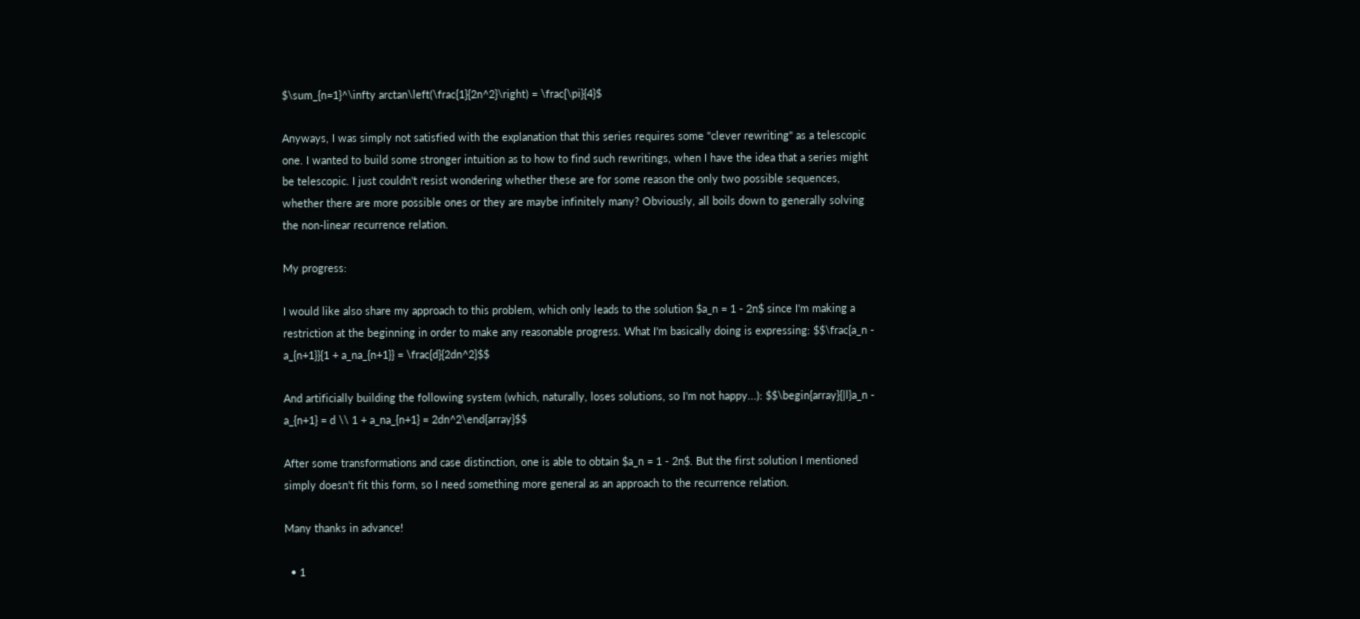$\sum_{n=1}^\infty arctan\left(\frac{1}{2n^2}\right) = \frac{\pi}{4}$

Anyways, I was simply not satisfied with the explanation that this series requires some "clever rewriting" as a telescopic one. I wanted to build some stronger intuition as to how to find such rewritings, when I have the idea that a series might be telescopic. I just couldn't resist wondering whether these are for some reason the only two possible sequences, whether there are more possible ones or they are maybe infinitely many? Obviously, all boils down to generally solving the non-linear recurrence relation.

My progress:

I would like also share my approach to this problem, which only leads to the solution $a_n = 1 - 2n$ since I'm making a restriction at the beginning in order to make any reasonable progress. What I'm basically doing is expressing: $$\frac{a_n - a_{n+1}}{1 + a_na_{n+1}} = \frac{d}{2dn^2}$$

And artificially building the following system (which, naturally, loses solutions, so I'm not happy...): $$\begin{array}{|l}a_n - a_{n+1} = d \\ 1 + a_na_{n+1} = 2dn^2\end{array}$$

After some transformations and case distinction, one is able to obtain $a_n = 1 - 2n$. But the first solution I mentioned simply doesn't fit this form, so I need something more general as an approach to the recurrence relation.

Many thanks in advance!

  • 1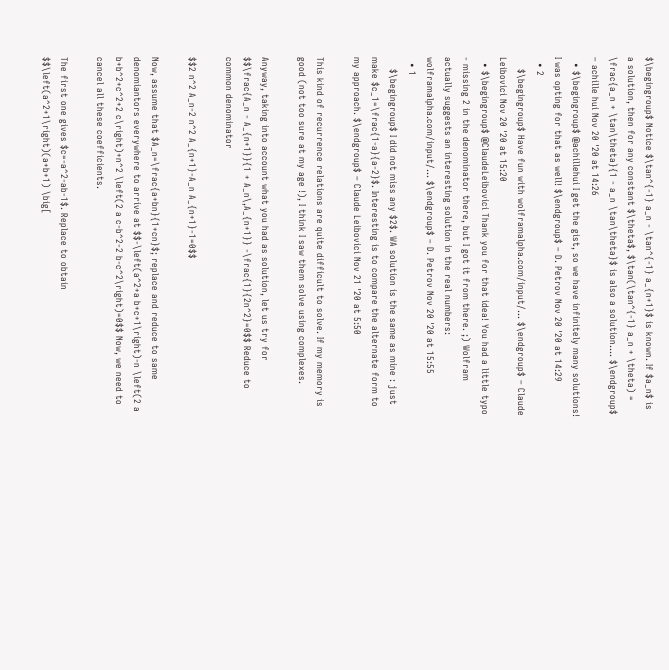$\begingroup$ Notice $\tan^{-1} a_n - \tan^{-1} a_{n+1}$ is known. If $a_n$ is a solution, then for any constant $\theta$, $\tan(\tan^{-1} a_n + \theta) = \frac{a_n + \tan\theta}{1 - a_n \tan\theta}$ is also a solution.... $\endgroup$ – achille hui Nov 20 '20 at 14:26
  • $\begingroup$ @achillehui I get the gist, so we have infinitely many solutions! I was opting for that as well! $\endgroup$ – D. Petrov Nov 20 '20 at 14:29
  • 2
    $\begingroup$ Have fun with wolframalpha.com/input/… $\endgroup$ – Claude Leibovici Nov 20 '20 at 15:20
  • $\begingroup$ @ClaudeLeibovici Thank you for that idea! You had a little typo - missing 2 in the denominator there, but I got it from there. ;) Wolfram actually suggests an interesting solution in the real numbers: wolframalpha.com/input/… $\endgroup$ – D. Petrov Nov 20 '20 at 15:55
  • 1
    $\begingroup$ I did not miss any $2$. WA solution is the same as mine : just make $c_1=\frac{1-a}{a-2}$. Interesting is to compare the alternate form to my approach. $\endgroup$ – Claude Leibovici Nov 21 '20 at 5:50

This kind of recurrence relations are quite difficult to solve. If my memory is good (not too sure at my age !), I think I saw them solve using complexes.

Anyway, taking into account what you had as solution, let us try for $$\frac{A_n - A_{n+1}}{1 + A_n\,A_{n+1}} -\frac{1}{2n^2}=0$$ Reduce to common denominator

$$2 n^2 A_n-2 n^2 A_{n+1}-A_n A_{n+1}-1=0$$

Now, assume that $A_n=\frac{a+bn}{1+cn}$; replace and reduce to same denomiantors everywhere to arrive at $$-\left(a^2+a b+c+1\right)-n \left(2 a b+b^2+c^2+2 c\right)+n^2 \left(2 a c-b^2-2 b-c^2\right)=0$$ Now, we need to cancel all these coefficients.

The first one gives $c=-a^2-ab-1$. Replace to obtain $$\left(a^2+1\right)(a+b+1) \big[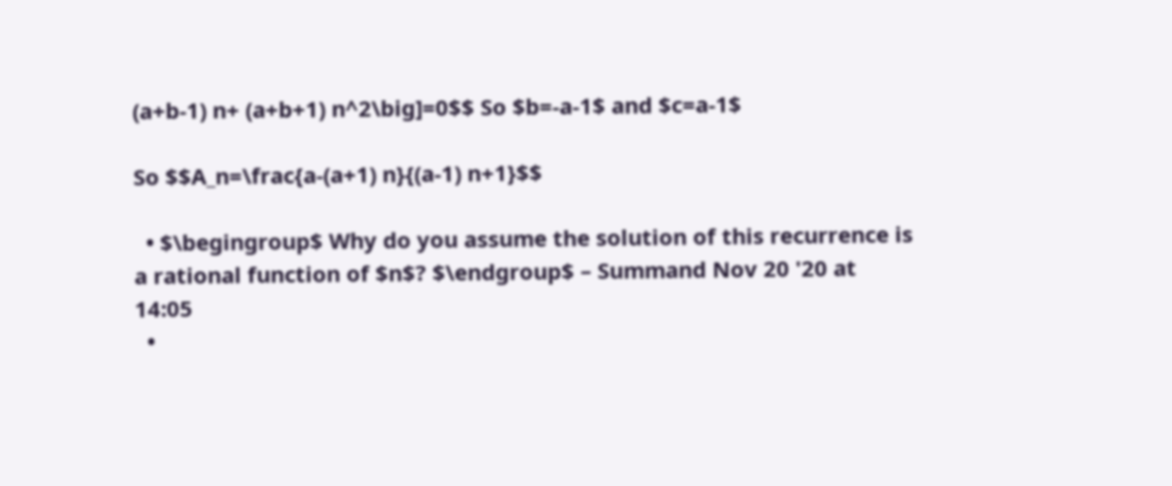(a+b-1) n+ (a+b+1) n^2\big]=0$$ So $b=-a-1$ and $c=a-1$

So $$A_n=\frac{a-(a+1) n}{(a-1) n+1}$$

  • $\begingroup$ Why do you assume the solution of this recurrence is a rational function of $n$? $\endgroup$ – Summand Nov 20 '20 at 14:05
  •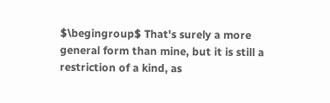$\begingroup$ That's surely a more general form than mine, but it is still a restriction of a kind, as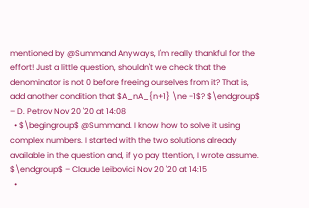mentioned by @Summand Anyways, I'm really thankful for the effort! Just a little question, shouldn't we check that the denominator is not 0 before freeing ourselves from it? That is, add another condition that $A_nA_{n+1} \ne -1$? $\endgroup$ – D. Petrov Nov 20 '20 at 14:08
  • $\begingroup$ @Summand. I know how to solve it using complex numbers. I started with the two solutions already available in the question and, if yo pay ttention, I wrote assume. $\endgroup$ – Claude Leibovici Nov 20 '20 at 14:15
  •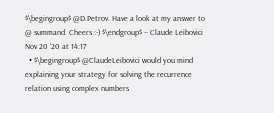$\begingroup$ @D.Petrov. Have a look at my answer to @ summand. Cheers :-) $\endgroup$ – Claude Leibovici Nov 20 '20 at 14:17
  • $\begingroup$ @ClaudeLeibovici would you mind explaining your strategy for solving the recurrence relation using complex numbers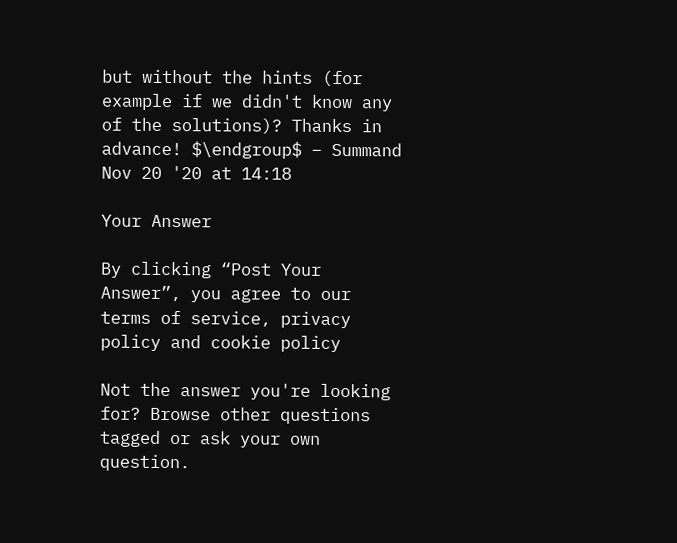but without the hints (for example if we didn't know any of the solutions)? Thanks in advance! $\endgroup$ – Summand Nov 20 '20 at 14:18

Your Answer

By clicking “Post Your Answer”, you agree to our terms of service, privacy policy and cookie policy

Not the answer you're looking for? Browse other questions tagged or ask your own question.